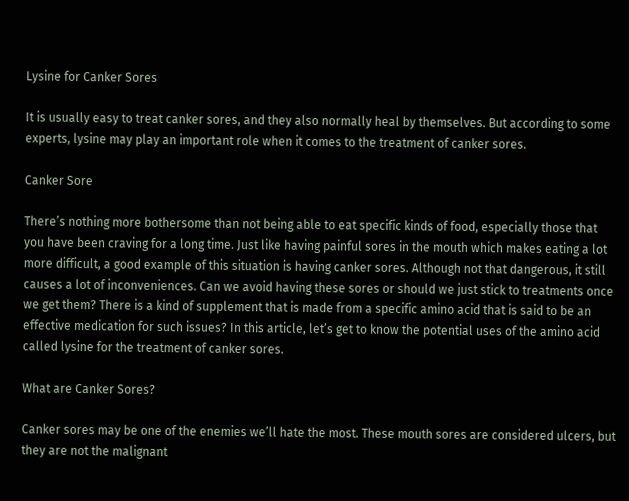Lysine for Canker Sores

It is usually easy to treat canker sores, and they also normally heal by themselves. But according to some experts, lysine may play an important role when it comes to the treatment of canker sores.

Canker Sore

There’s nothing more bothersome than not being able to eat specific kinds of food, especially those that you have been craving for a long time. Just like having painful sores in the mouth which makes eating a lot more difficult, a good example of this situation is having canker sores. Although not that dangerous, it still causes a lot of inconveniences. Can we avoid having these sores or should we just stick to treatments once we get them? There is a kind of supplement that is made from a specific amino acid that is said to be an effective medication for such issues? In this article, let’s get to know the potential uses of the amino acid called lysine for the treatment of canker sores.

What are Canker Sores?

Canker sores may be one of the enemies we’ll hate the most. These mouth sores are considered ulcers, but they are not the malignant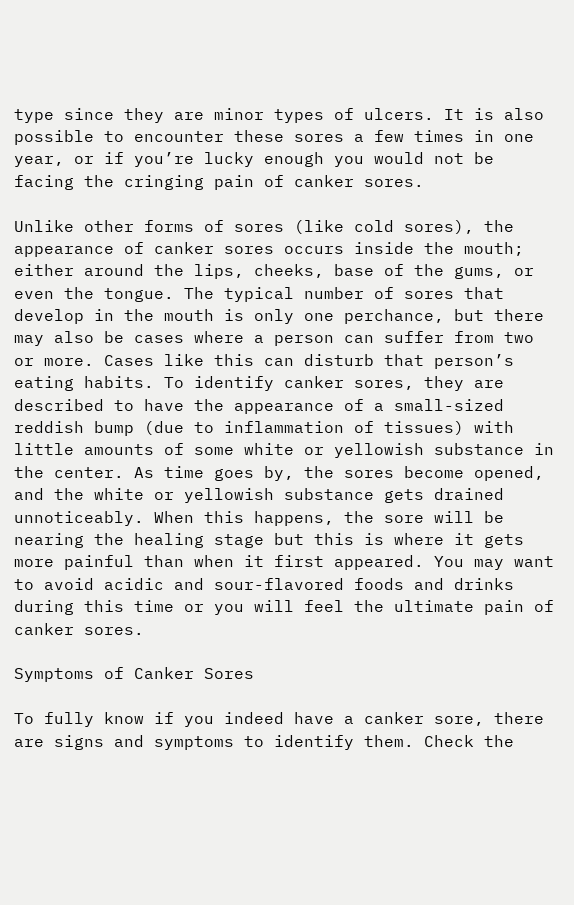type since they are minor types of ulcers. It is also possible to encounter these sores a few times in one year, or if you’re lucky enough you would not be facing the cringing pain of canker sores.

Unlike other forms of sores (like cold sores), the appearance of canker sores occurs inside the mouth; either around the lips, cheeks, base of the gums, or even the tongue. The typical number of sores that develop in the mouth is only one perchance, but there may also be cases where a person can suffer from two or more. Cases like this can disturb that person’s eating habits. To identify canker sores, they are described to have the appearance of a small-sized reddish bump (due to inflammation of tissues) with little amounts of some white or yellowish substance in the center. As time goes by, the sores become opened, and the white or yellowish substance gets drained unnoticeably. When this happens, the sore will be nearing the healing stage but this is where it gets more painful than when it first appeared. You may want to avoid acidic and sour-flavored foods and drinks during this time or you will feel the ultimate pain of canker sores.

Symptoms of Canker Sores

To fully know if you indeed have a canker sore, there are signs and symptoms to identify them. Check the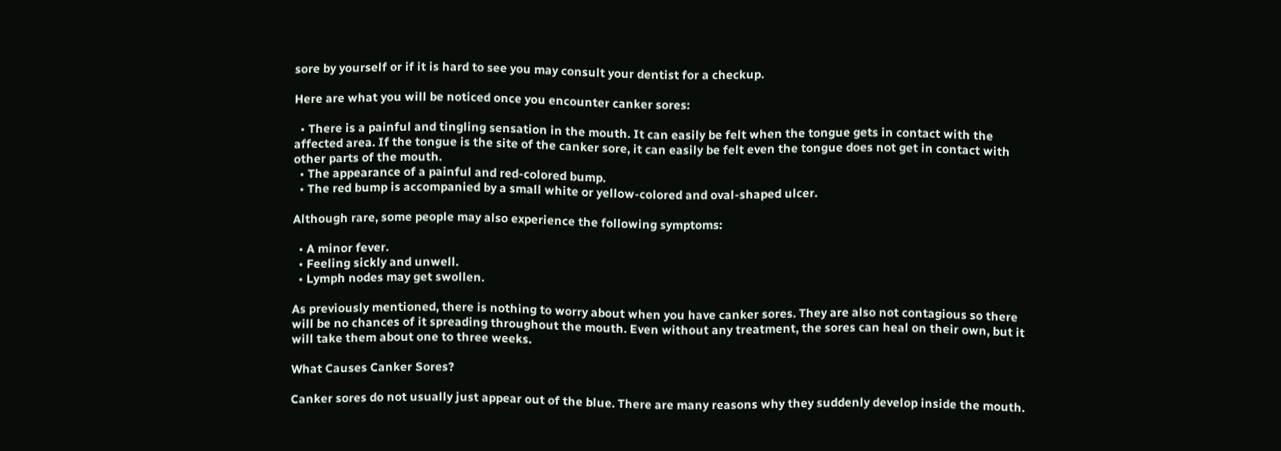sore by yourself or if it is hard to see you may consult your dentist for a checkup.

Here are what you will be noticed once you encounter canker sores:

  • There is a painful and tingling sensation in the mouth. It can easily be felt when the tongue gets in contact with the affected area. If the tongue is the site of the canker sore, it can easily be felt even the tongue does not get in contact with other parts of the mouth.
  • The appearance of a painful and red-colored bump.
  • The red bump is accompanied by a small white or yellow-colored and oval-shaped ulcer.

Although rare, some people may also experience the following symptoms:

  • A minor fever.
  • Feeling sickly and unwell.
  • Lymph nodes may get swollen.

As previously mentioned, there is nothing to worry about when you have canker sores. They are also not contagious so there will be no chances of it spreading throughout the mouth. Even without any treatment, the sores can heal on their own, but it will take them about one to three weeks.

What Causes Canker Sores?

Canker sores do not usually just appear out of the blue. There are many reasons why they suddenly develop inside the mouth.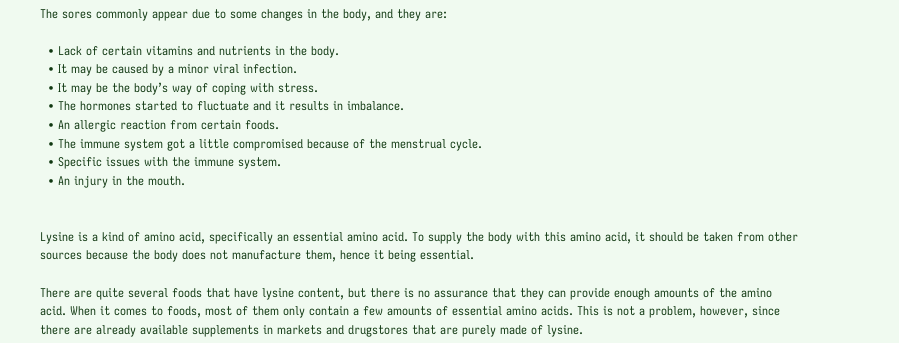The sores commonly appear due to some changes in the body, and they are:

  • Lack of certain vitamins and nutrients in the body.
  • It may be caused by a minor viral infection.
  • It may be the body’s way of coping with stress.
  • The hormones started to fluctuate and it results in imbalance.
  • An allergic reaction from certain foods.
  • The immune system got a little compromised because of the menstrual cycle.
  • Specific issues with the immune system.
  • An injury in the mouth.


Lysine is a kind of amino acid, specifically an essential amino acid. To supply the body with this amino acid, it should be taken from other sources because the body does not manufacture them, hence it being essential.

There are quite several foods that have lysine content, but there is no assurance that they can provide enough amounts of the amino acid. When it comes to foods, most of them only contain a few amounts of essential amino acids. This is not a problem, however, since there are already available supplements in markets and drugstores that are purely made of lysine.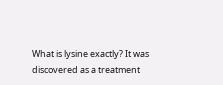What is lysine exactly? It was discovered as a treatment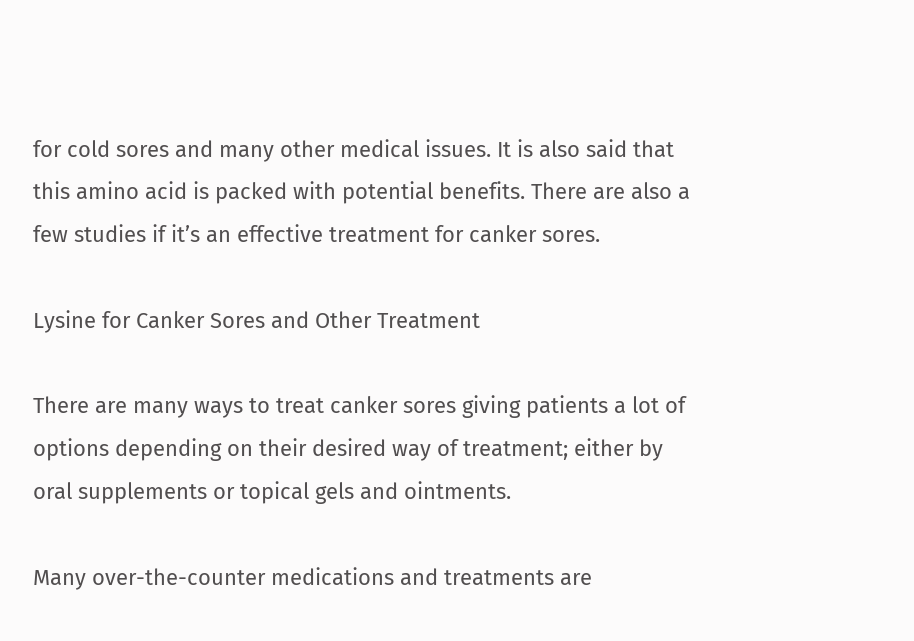for cold sores and many other medical issues. It is also said that this amino acid is packed with potential benefits. There are also a few studies if it’s an effective treatment for canker sores.

Lysine for Canker Sores and Other Treatment

There are many ways to treat canker sores giving patients a lot of options depending on their desired way of treatment; either by oral supplements or topical gels and ointments.

Many over-the-counter medications and treatments are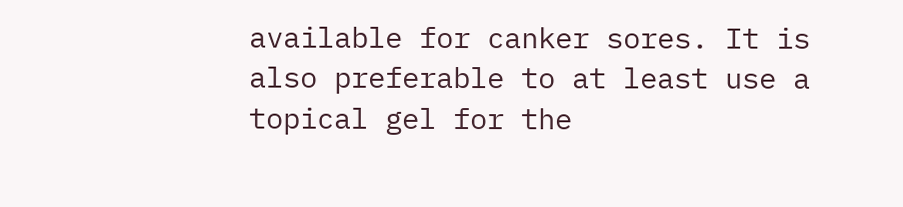available for canker sores. It is also preferable to at least use a topical gel for the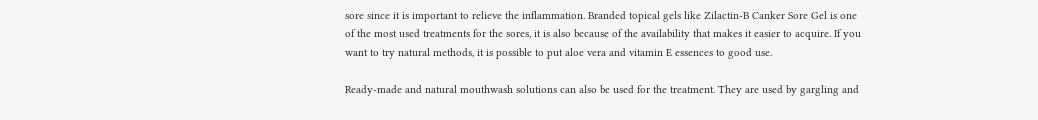sore since it is important to relieve the inflammation. Branded topical gels like Zilactin-B Canker Sore Gel is one of the most used treatments for the sores, it is also because of the availability that makes it easier to acquire. If you want to try natural methods, it is possible to put aloe vera and vitamin E essences to good use.

Ready-made and natural mouthwash solutions can also be used for the treatment. They are used by gargling and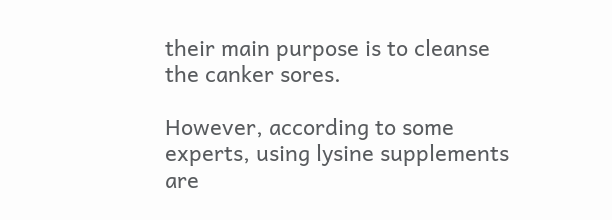their main purpose is to cleanse the canker sores.

However, according to some experts, using lysine supplements are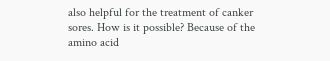also helpful for the treatment of canker sores. How is it possible? Because of the amino acid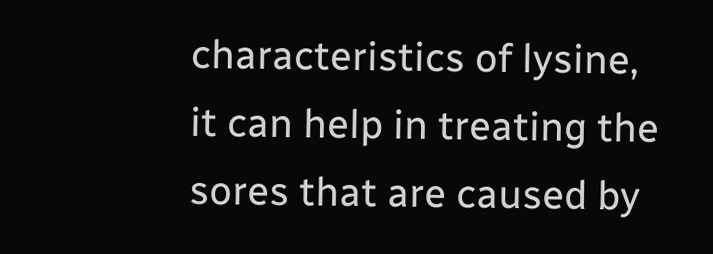characteristics of lysine, it can help in treating the sores that are caused by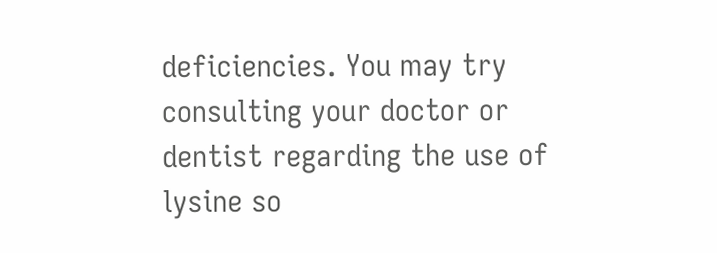deficiencies. You may try consulting your doctor or dentist regarding the use of lysine so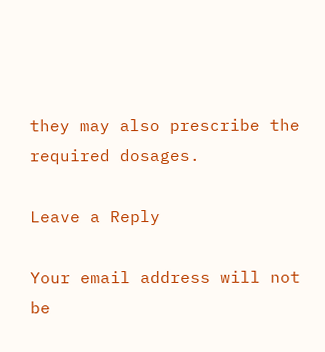they may also prescribe the required dosages.

Leave a Reply

Your email address will not be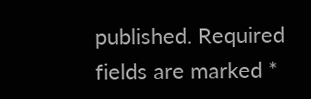published. Required fields are marked *